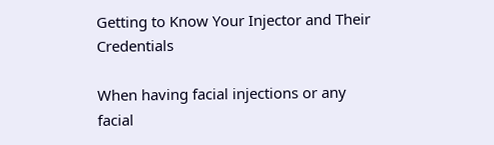Getting to Know Your Injector and Their Credentials

When having facial injections or any facial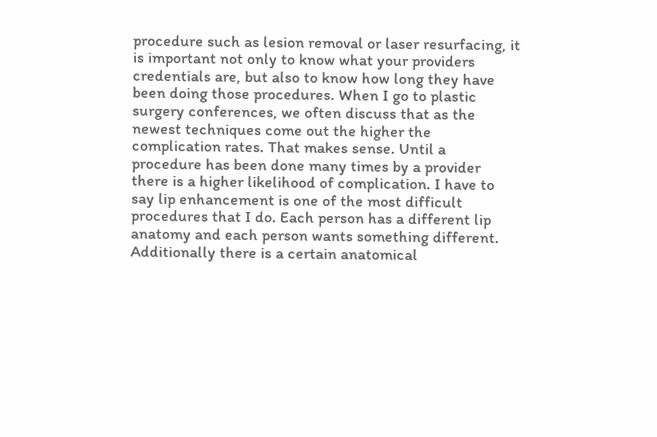procedure such as lesion removal or laser resurfacing, it is important not only to know what your providers credentials are, but also to know how long they have been doing those procedures. When I go to plastic surgery conferences, we often discuss that as the newest techniques come out the higher the complication rates. That makes sense. Until a procedure has been done many times by a provider there is a higher likelihood of complication. I have to say lip enhancement is one of the most difficult procedures that I do. Each person has a different lip anatomy and each person wants something different. Additionally there is a certain anatomical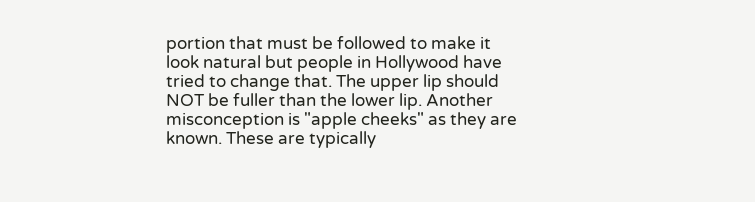portion that must be followed to make it look natural but people in Hollywood have tried to change that. The upper lip should NOT be fuller than the lower lip. Another misconception is "apple cheeks" as they are known. These are typically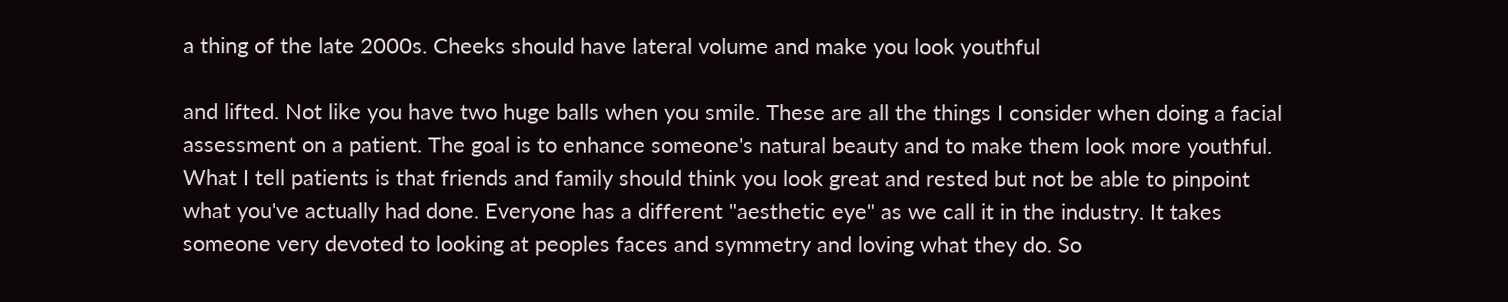a thing of the late 2000s. Cheeks should have lateral volume and make you look youthful

and lifted. Not like you have two huge balls when you smile. These are all the things I consider when doing a facial assessment on a patient. The goal is to enhance someone's natural beauty and to make them look more youthful. What I tell patients is that friends and family should think you look great and rested but not be able to pinpoint what you've actually had done. Everyone has a different "aesthetic eye" as we call it in the industry. It takes someone very devoted to looking at peoples faces and symmetry and loving what they do. So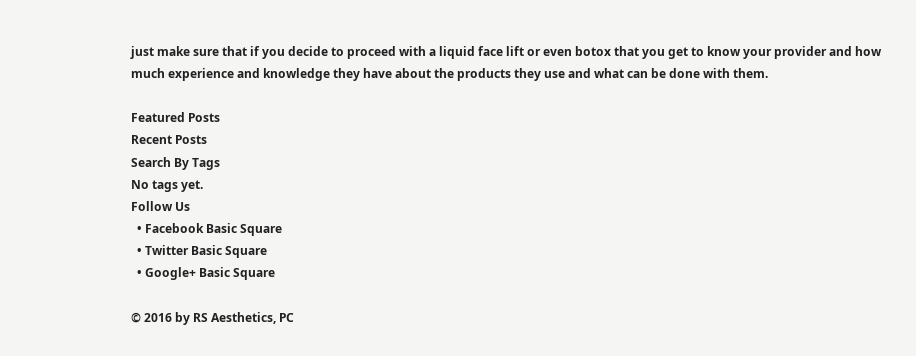just make sure that if you decide to proceed with a liquid face lift or even botox that you get to know your provider and how much experience and knowledge they have about the products they use and what can be done with them.

Featured Posts
Recent Posts
Search By Tags
No tags yet.
Follow Us
  • Facebook Basic Square
  • Twitter Basic Square
  • Google+ Basic Square

© 2016 by RS Aesthetics, PC